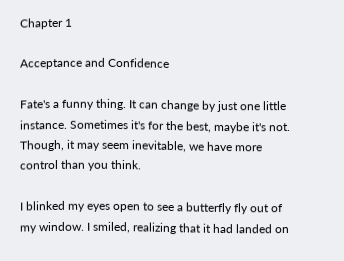Chapter 1

Acceptance and Confidence

Fate's a funny thing. It can change by just one little instance. Sometimes it's for the best, maybe it's not. Though, it may seem inevitable, we have more control than you think.

I blinked my eyes open to see a butterfly fly out of my window. I smiled, realizing that it had landed on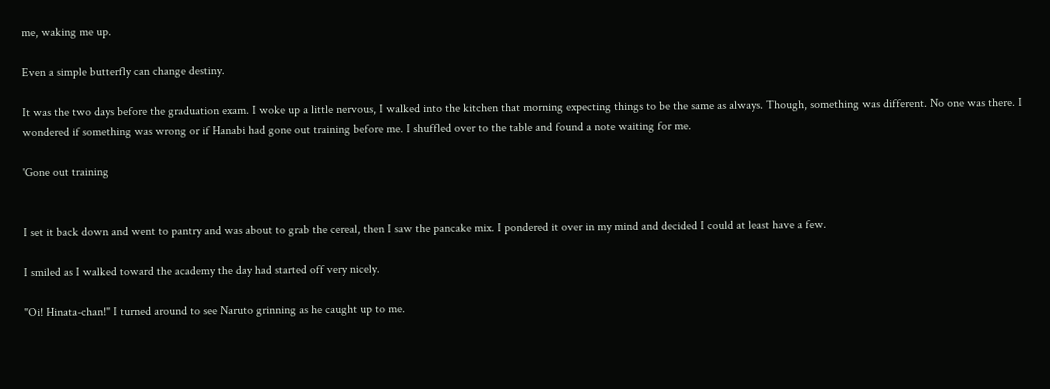me, waking me up.

Even a simple butterfly can change destiny.

It was the two days before the graduation exam. I woke up a little nervous, I walked into the kitchen that morning expecting things to be the same as always. Though, something was different. No one was there. I wondered if something was wrong or if Hanabi had gone out training before me. I shuffled over to the table and found a note waiting for me.

'Gone out training


I set it back down and went to pantry and was about to grab the cereal, then I saw the pancake mix. I pondered it over in my mind and decided I could at least have a few.

I smiled as I walked toward the academy the day had started off very nicely.

"Oi! Hinata-chan!" I turned around to see Naruto grinning as he caught up to me.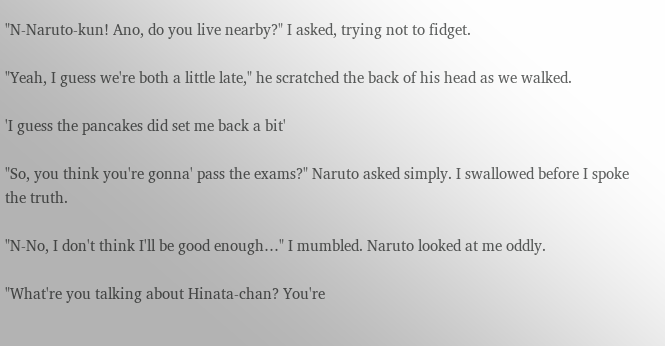"N-Naruto-kun! Ano, do you live nearby?" I asked, trying not to fidget.

"Yeah, I guess we're both a little late," he scratched the back of his head as we walked.

'I guess the pancakes did set me back a bit'

"So, you think you're gonna' pass the exams?" Naruto asked simply. I swallowed before I spoke the truth.

"N-No, I don't think I'll be good enough…" I mumbled. Naruto looked at me oddly.

"What're you talking about Hinata-chan? You're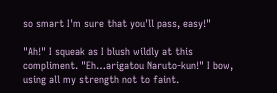so smart I'm sure that you'll pass, easy!"

"Ah!" I squeak as I blush wildly at this compliment. "Eh…arigatou Naruto-kun!" I bow, using all my strength not to faint.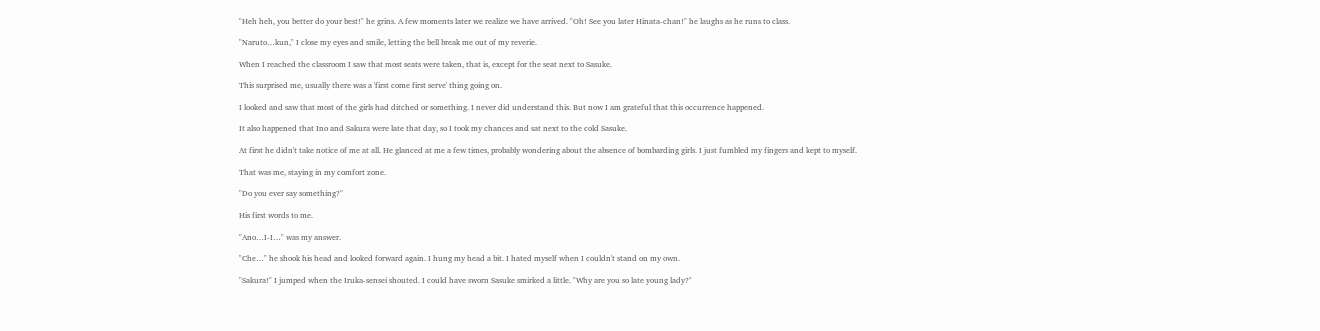"Heh heh, you better do your best!" he grins. A few moments later we realize we have arrived. "Oh! See you later Hinata-chan!" he laughs as he runs to class.

"Naruto…kun," I close my eyes and smile, letting the bell break me out of my reverie.

When I reached the classroom I saw that most seats were taken, that is, except for the seat next to Sasuke.

This surprised me, usually there was a 'first come first serve' thing going on.

I looked and saw that most of the girls had ditched or something. I never did understand this. But now I am grateful that this occurrence happened.

It also happened that Ino and Sakura were late that day, so I took my chances and sat next to the cold Sasuke.

At first he didn't take notice of me at all. He glanced at me a few times, probably wondering about the absence of bombarding girls. I just fumbled my fingers and kept to myself.

That was me, staying in my comfort zone.

"Do you ever say something?"

His first words to me.

"Ano…I-I…" was my answer.

"Che…" he shook his head and looked forward again. I hung my head a bit. I hated myself when I couldn't stand on my own.

"Sakura!" I jumped when the Iruka-sensei shouted. I could have sworn Sasuke smirked a little. "Why are you so late young lady?"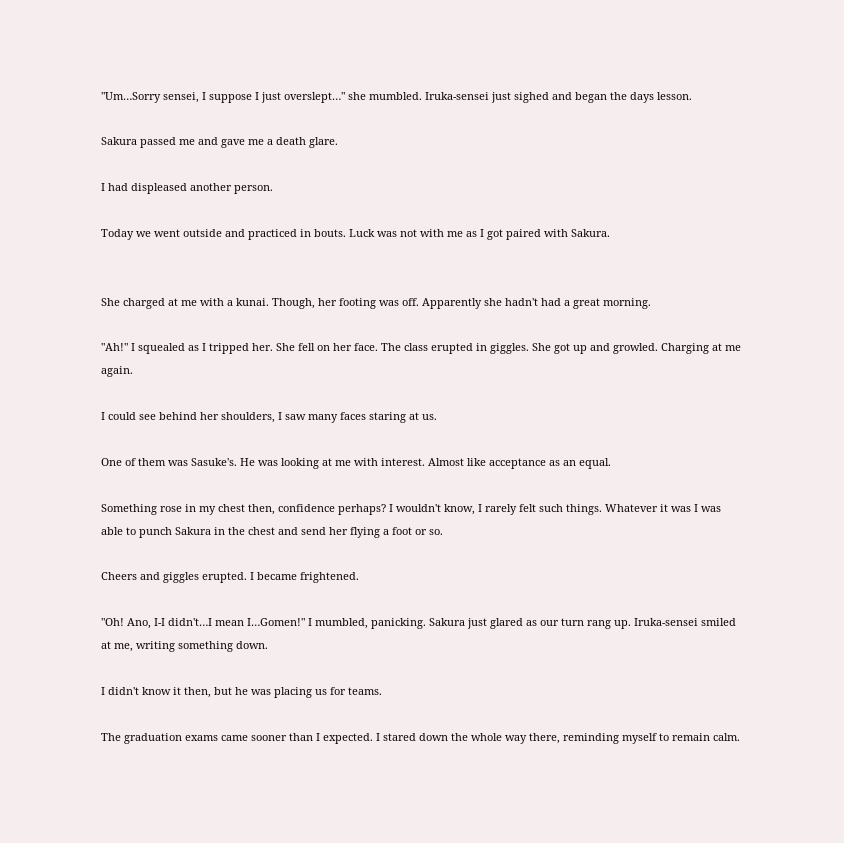"Um…Sorry sensei, I suppose I just overslept…" she mumbled. Iruka-sensei just sighed and began the days lesson.

Sakura passed me and gave me a death glare.

I had displeased another person.

Today we went outside and practiced in bouts. Luck was not with me as I got paired with Sakura.


She charged at me with a kunai. Though, her footing was off. Apparently she hadn't had a great morning.

"Ah!" I squealed as I tripped her. She fell on her face. The class erupted in giggles. She got up and growled. Charging at me again.

I could see behind her shoulders, I saw many faces staring at us.

One of them was Sasuke's. He was looking at me with interest. Almost like acceptance as an equal.

Something rose in my chest then, confidence perhaps? I wouldn't know, I rarely felt such things. Whatever it was I was able to punch Sakura in the chest and send her flying a foot or so.

Cheers and giggles erupted. I became frightened.

"Oh! Ano, I-I didn't…I mean I…Gomen!" I mumbled, panicking. Sakura just glared as our turn rang up. Iruka-sensei smiled at me, writing something down.

I didn't know it then, but he was placing us for teams.

The graduation exams came sooner than I expected. I stared down the whole way there, reminding myself to remain calm.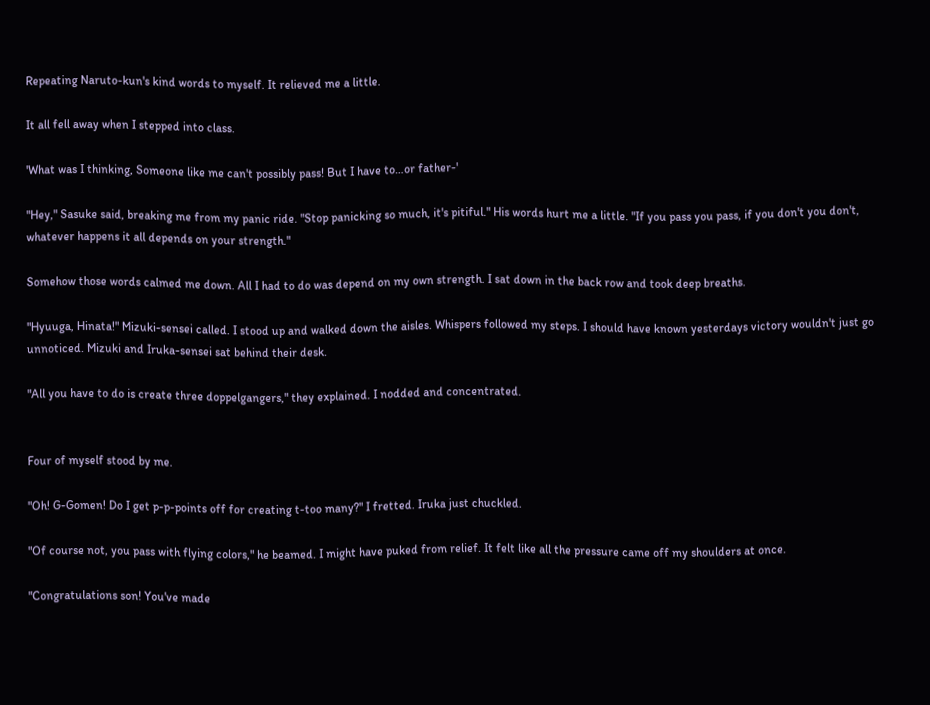Repeating Naruto-kun's kind words to myself. It relieved me a little.

It all fell away when I stepped into class.

'What was I thinking, Someone like me can't possibly pass! But I have to…or father-'

"Hey," Sasuke said, breaking me from my panic ride. "Stop panicking so much, it's pitiful." His words hurt me a little. "If you pass you pass, if you don't you don't, whatever happens it all depends on your strength."

Somehow those words calmed me down. All I had to do was depend on my own strength. I sat down in the back row and took deep breaths.

"Hyuuga, Hinata!" Mizuki-sensei called. I stood up and walked down the aisles. Whispers followed my steps. I should have known yesterdays victory wouldn't just go unnoticed. Mizuki and Iruka-sensei sat behind their desk.

"All you have to do is create three doppelgangers," they explained. I nodded and concentrated.


Four of myself stood by me.

"Oh! G-Gomen! Do I get p-p-points off for creating t-too many?" I fretted. Iruka just chuckled.

"Of course not, you pass with flying colors," he beamed. I might have puked from relief. It felt like all the pressure came off my shoulders at once.

"Congratulations son! You've made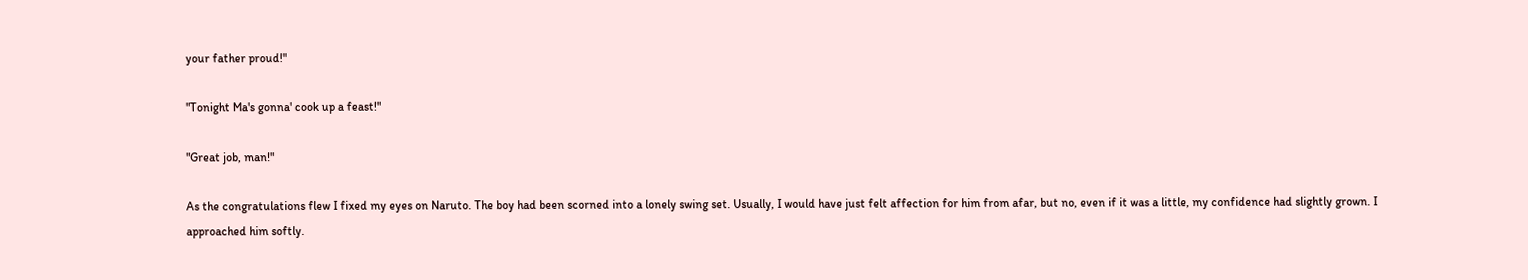your father proud!"

"Tonight Ma's gonna' cook up a feast!"

"Great job, man!"

As the congratulations flew I fixed my eyes on Naruto. The boy had been scorned into a lonely swing set. Usually, I would have just felt affection for him from afar, but no, even if it was a little, my confidence had slightly grown. I approached him softly.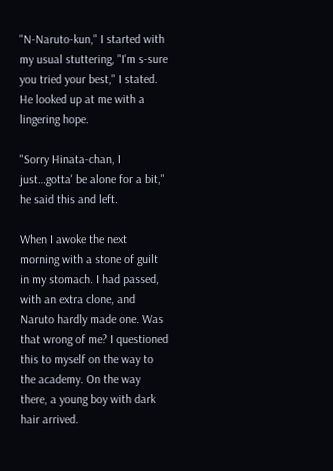"N-Naruto-kun," I started with my usual stuttering, "I'm s-sure you tried your best," I stated. He looked up at me with a lingering hope.

"Sorry Hinata-chan, I just…gotta' be alone for a bit," he said this and left.

When I awoke the next morning with a stone of guilt in my stomach. I had passed, with an extra clone, and Naruto hardly made one. Was that wrong of me? I questioned this to myself on the way to the academy. On the way there, a young boy with dark hair arrived.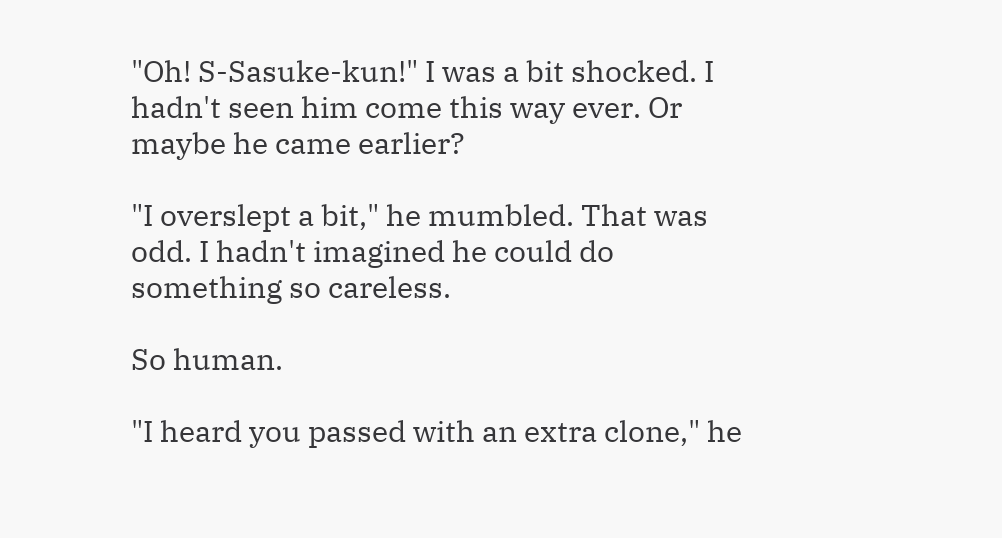"Oh! S-Sasuke-kun!" I was a bit shocked. I hadn't seen him come this way ever. Or maybe he came earlier?

"I overslept a bit," he mumbled. That was odd. I hadn't imagined he could do something so careless.

So human.

"I heard you passed with an extra clone," he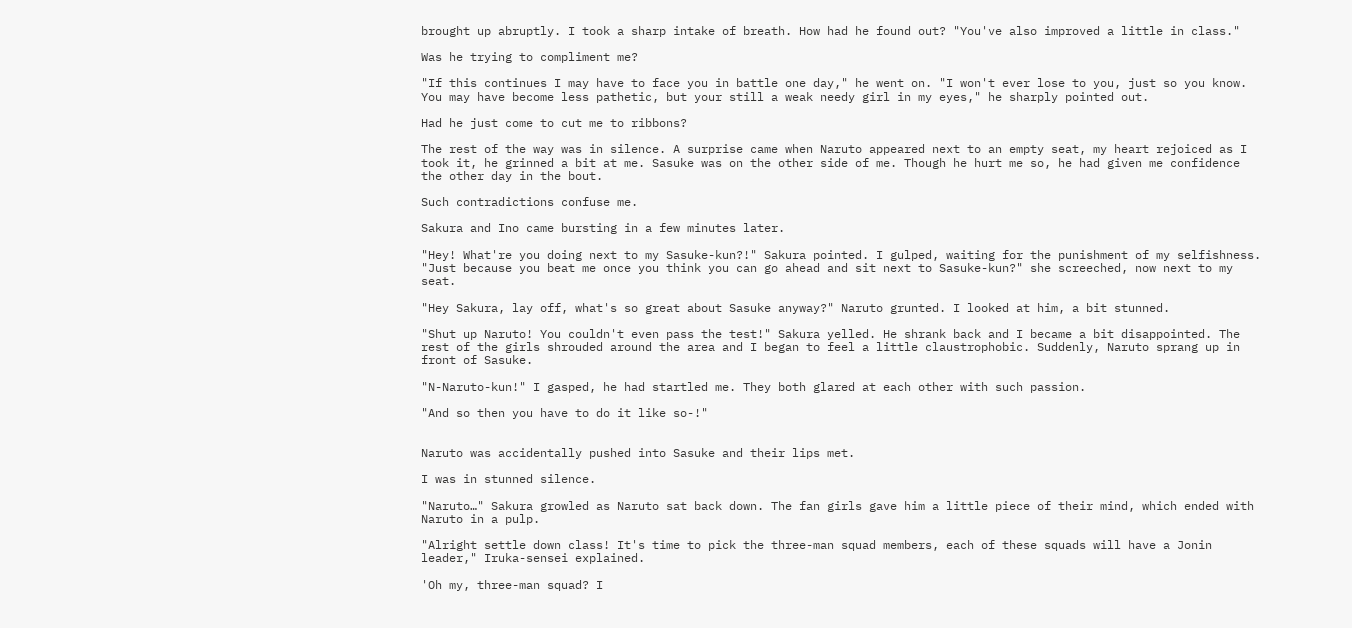brought up abruptly. I took a sharp intake of breath. How had he found out? "You've also improved a little in class."

Was he trying to compliment me?

"If this continues I may have to face you in battle one day," he went on. "I won't ever lose to you, just so you know. You may have become less pathetic, but your still a weak needy girl in my eyes," he sharply pointed out.

Had he just come to cut me to ribbons?

The rest of the way was in silence. A surprise came when Naruto appeared next to an empty seat, my heart rejoiced as I took it, he grinned a bit at me. Sasuke was on the other side of me. Though he hurt me so, he had given me confidence the other day in the bout.

Such contradictions confuse me.

Sakura and Ino came bursting in a few minutes later.

"Hey! What're you doing next to my Sasuke-kun?!" Sakura pointed. I gulped, waiting for the punishment of my selfishness. "Just because you beat me once you think you can go ahead and sit next to Sasuke-kun?" she screeched, now next to my seat.

"Hey Sakura, lay off, what's so great about Sasuke anyway?" Naruto grunted. I looked at him, a bit stunned.

"Shut up Naruto! You couldn't even pass the test!" Sakura yelled. He shrank back and I became a bit disappointed. The rest of the girls shrouded around the area and I began to feel a little claustrophobic. Suddenly, Naruto sprang up in front of Sasuke.

"N-Naruto-kun!" I gasped, he had startled me. They both glared at each other with such passion.

"And so then you have to do it like so-!"


Naruto was accidentally pushed into Sasuke and their lips met.

I was in stunned silence.

"Naruto…" Sakura growled as Naruto sat back down. The fan girls gave him a little piece of their mind, which ended with Naruto in a pulp.

"Alright settle down class! It's time to pick the three-man squad members, each of these squads will have a Jonin leader," Iruka-sensei explained.

'Oh my, three-man squad? I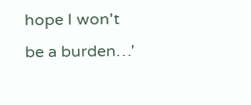hope I won't be a burden…'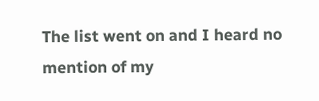The list went on and I heard no mention of my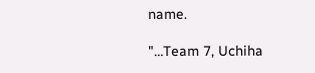name.

"…Team 7, Uchiha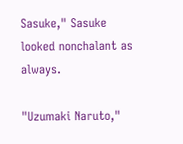Sasuke," Sasuke looked nonchalant as always.

"Uzumaki Naruto,"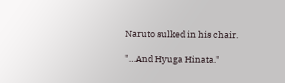Naruto sulked in his chair.

"…And Hyuga Hinata."